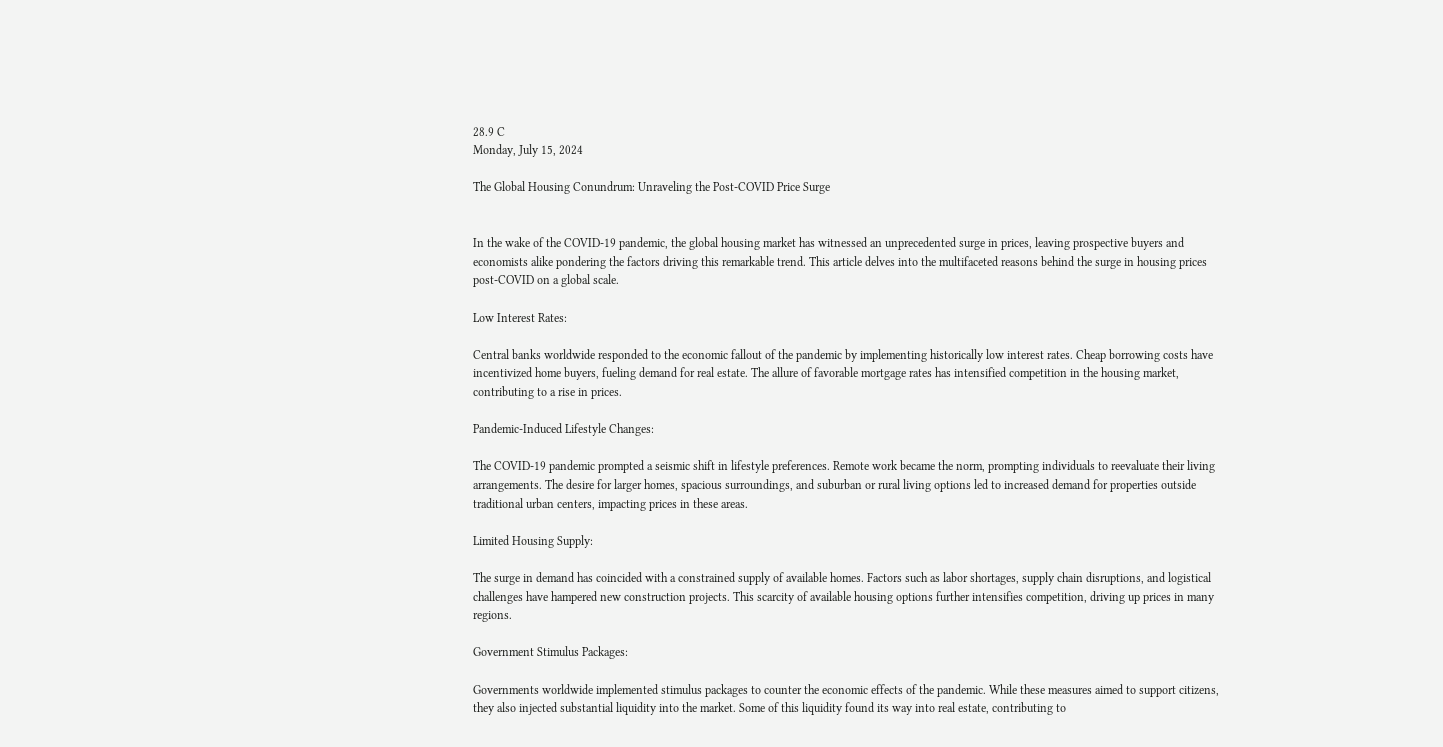28.9 C
Monday, July 15, 2024

The Global Housing Conundrum: Unraveling the Post-COVID Price Surge


In the wake of the COVID-19 pandemic, the global housing market has witnessed an unprecedented surge in prices, leaving prospective buyers and economists alike pondering the factors driving this remarkable trend. This article delves into the multifaceted reasons behind the surge in housing prices post-COVID on a global scale.

Low Interest Rates:

Central banks worldwide responded to the economic fallout of the pandemic by implementing historically low interest rates. Cheap borrowing costs have incentivized home buyers, fueling demand for real estate. The allure of favorable mortgage rates has intensified competition in the housing market, contributing to a rise in prices.

Pandemic-Induced Lifestyle Changes:

The COVID-19 pandemic prompted a seismic shift in lifestyle preferences. Remote work became the norm, prompting individuals to reevaluate their living arrangements. The desire for larger homes, spacious surroundings, and suburban or rural living options led to increased demand for properties outside traditional urban centers, impacting prices in these areas.

Limited Housing Supply:

The surge in demand has coincided with a constrained supply of available homes. Factors such as labor shortages, supply chain disruptions, and logistical challenges have hampered new construction projects. This scarcity of available housing options further intensifies competition, driving up prices in many regions.

Government Stimulus Packages:

Governments worldwide implemented stimulus packages to counter the economic effects of the pandemic. While these measures aimed to support citizens, they also injected substantial liquidity into the market. Some of this liquidity found its way into real estate, contributing to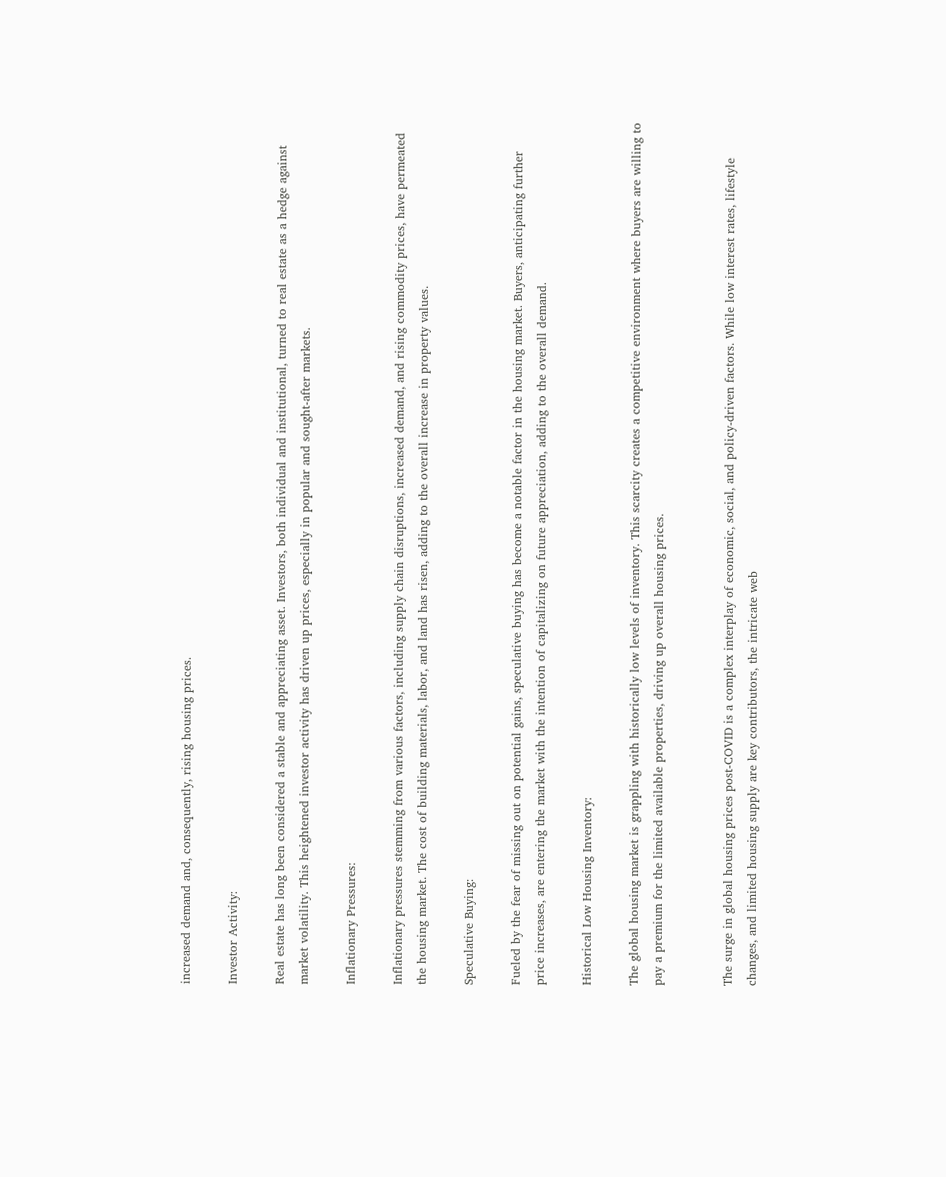increased demand and, consequently, rising housing prices.

Investor Activity:

Real estate has long been considered a stable and appreciating asset. Investors, both individual and institutional, turned to real estate as a hedge against market volatility. This heightened investor activity has driven up prices, especially in popular and sought-after markets.

Inflationary Pressures:

Inflationary pressures stemming from various factors, including supply chain disruptions, increased demand, and rising commodity prices, have permeated the housing market. The cost of building materials, labor, and land has risen, adding to the overall increase in property values.

Speculative Buying:

Fueled by the fear of missing out on potential gains, speculative buying has become a notable factor in the housing market. Buyers, anticipating further price increases, are entering the market with the intention of capitalizing on future appreciation, adding to the overall demand.

Historical Low Housing Inventory:

The global housing market is grappling with historically low levels of inventory. This scarcity creates a competitive environment where buyers are willing to pay a premium for the limited available properties, driving up overall housing prices.


The surge in global housing prices post-COVID is a complex interplay of economic, social, and policy-driven factors. While low interest rates, lifestyle changes, and limited housing supply are key contributors, the intricate web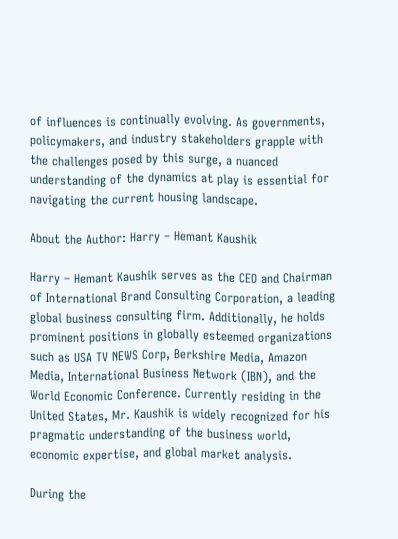of influences is continually evolving. As governments, policymakers, and industry stakeholders grapple with the challenges posed by this surge, a nuanced understanding of the dynamics at play is essential for navigating the current housing landscape.

About the Author: Harry – Hemant Kaushik

Harry – Hemant Kaushik serves as the CEO and Chairman of International Brand Consulting Corporation, a leading global business consulting firm. Additionally, he holds prominent positions in globally esteemed organizations such as USA TV NEWS Corp, Berkshire Media, Amazon Media, International Business Network (IBN), and the World Economic Conference. Currently residing in the United States, Mr. Kaushik is widely recognized for his pragmatic understanding of the business world, economic expertise, and global market analysis.

During the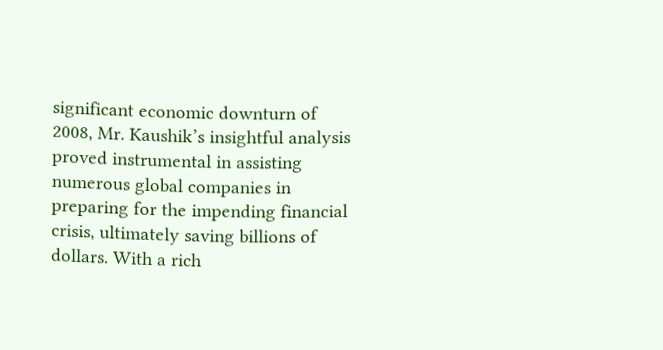significant economic downturn of 2008, Mr. Kaushik’s insightful analysis proved instrumental in assisting numerous global companies in preparing for the impending financial crisis, ultimately saving billions of dollars. With a rich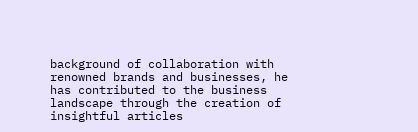background of collaboration with renowned brands and businesses, he has contributed to the business landscape through the creation of insightful articles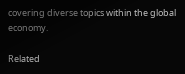covering diverse topics within the global economy.

Related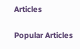Articles

Popular Articles